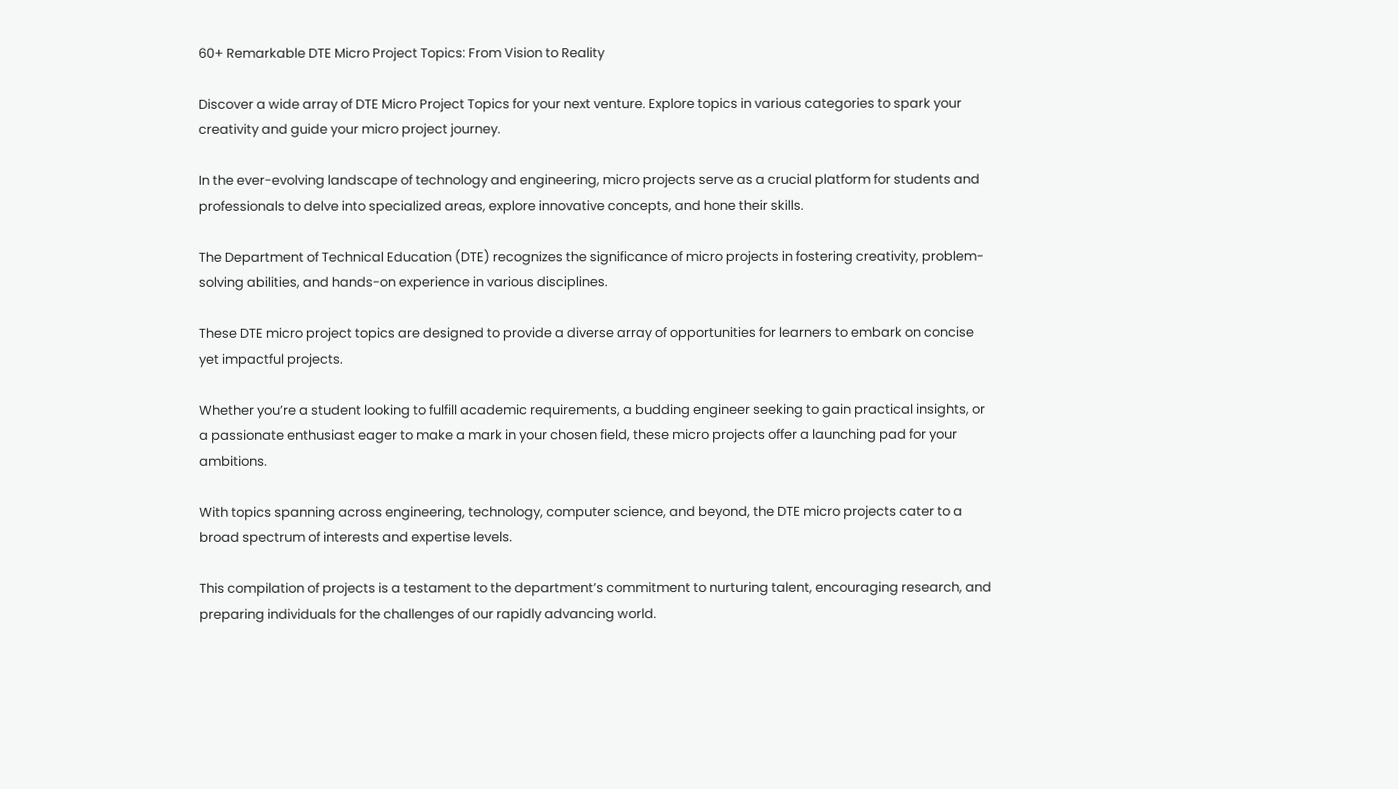60+ Remarkable DTE Micro Project Topics: From Vision to Reality

Discover a wide array of DTE Micro Project Topics for your next venture. Explore topics in various categories to spark your creativity and guide your micro project journey.

In the ever-evolving landscape of technology and engineering, micro projects serve as a crucial platform for students and professionals to delve into specialized areas, explore innovative concepts, and hone their skills.

The Department of Technical Education (DTE) recognizes the significance of micro projects in fostering creativity, problem-solving abilities, and hands-on experience in various disciplines.

These DTE micro project topics are designed to provide a diverse array of opportunities for learners to embark on concise yet impactful projects.

Whether you’re a student looking to fulfill academic requirements, a budding engineer seeking to gain practical insights, or a passionate enthusiast eager to make a mark in your chosen field, these micro projects offer a launching pad for your ambitions.

With topics spanning across engineering, technology, computer science, and beyond, the DTE micro projects cater to a broad spectrum of interests and expertise levels.

This compilation of projects is a testament to the department’s commitment to nurturing talent, encouraging research, and preparing individuals for the challenges of our rapidly advancing world.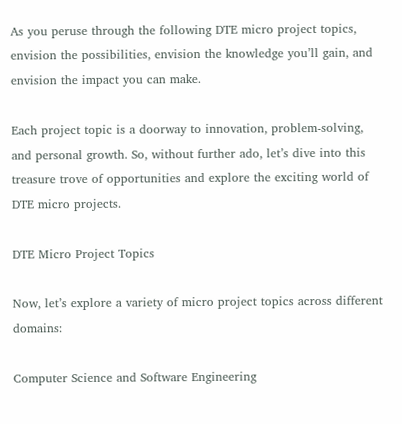As you peruse through the following DTE micro project topics, envision the possibilities, envision the knowledge you’ll gain, and envision the impact you can make.

Each project topic is a doorway to innovation, problem-solving, and personal growth. So, without further ado, let’s dive into this treasure trove of opportunities and explore the exciting world of DTE micro projects.

DTE Micro Project Topics

Now, let’s explore a variety of micro project topics across different domains:

Computer Science and Software Engineering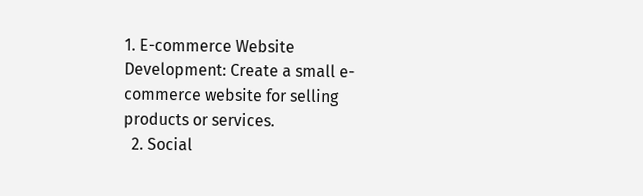1. E-commerce Website Development: Create a small e-commerce website for selling products or services.
  2. Social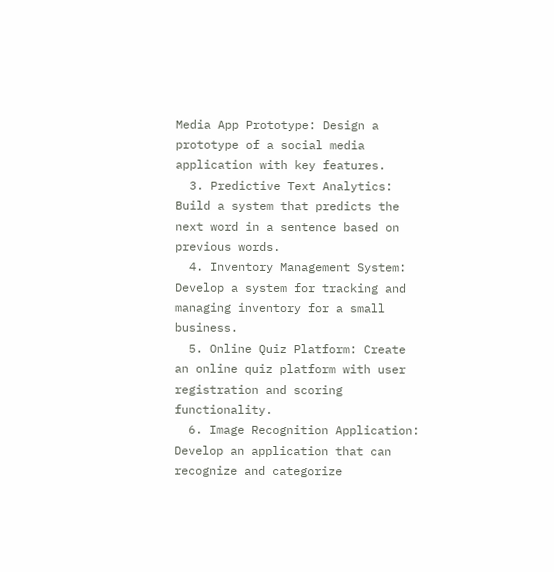Media App Prototype: Design a prototype of a social media application with key features.
  3. Predictive Text Analytics: Build a system that predicts the next word in a sentence based on previous words.
  4. Inventory Management System: Develop a system for tracking and managing inventory for a small business.
  5. Online Quiz Platform: Create an online quiz platform with user registration and scoring functionality.
  6. Image Recognition Application: Develop an application that can recognize and categorize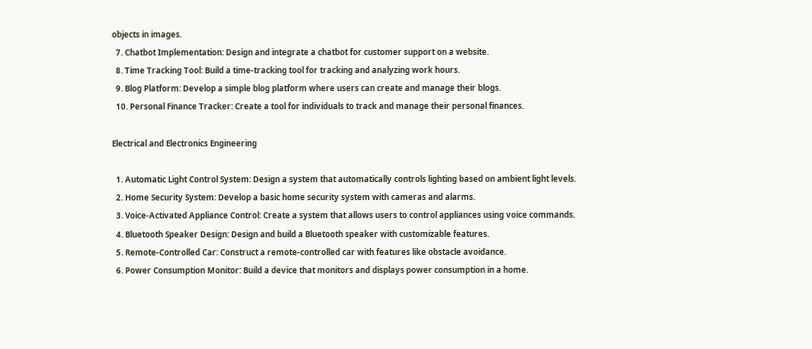objects in images.
  7. Chatbot Implementation: Design and integrate a chatbot for customer support on a website.
  8. Time Tracking Tool: Build a time-tracking tool for tracking and analyzing work hours.
  9. Blog Platform: Develop a simple blog platform where users can create and manage their blogs.
  10. Personal Finance Tracker: Create a tool for individuals to track and manage their personal finances.

Electrical and Electronics Engineering

  1. Automatic Light Control System: Design a system that automatically controls lighting based on ambient light levels.
  2. Home Security System: Develop a basic home security system with cameras and alarms.
  3. Voice-Activated Appliance Control: Create a system that allows users to control appliances using voice commands.
  4. Bluetooth Speaker Design: Design and build a Bluetooth speaker with customizable features.
  5. Remote-Controlled Car: Construct a remote-controlled car with features like obstacle avoidance.
  6. Power Consumption Monitor: Build a device that monitors and displays power consumption in a home.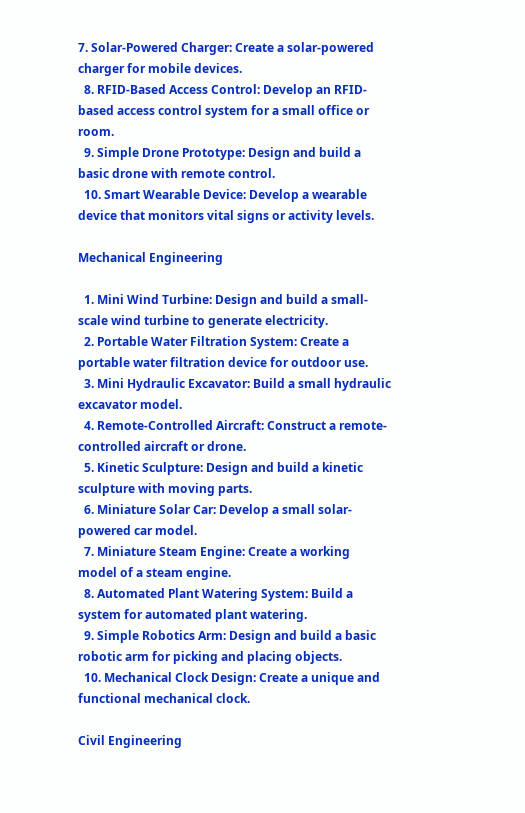7. Solar-Powered Charger: Create a solar-powered charger for mobile devices.
  8. RFID-Based Access Control: Develop an RFID-based access control system for a small office or room.
  9. Simple Drone Prototype: Design and build a basic drone with remote control.
  10. Smart Wearable Device: Develop a wearable device that monitors vital signs or activity levels.

Mechanical Engineering

  1. Mini Wind Turbine: Design and build a small-scale wind turbine to generate electricity.
  2. Portable Water Filtration System: Create a portable water filtration device for outdoor use.
  3. Mini Hydraulic Excavator: Build a small hydraulic excavator model.
  4. Remote-Controlled Aircraft: Construct a remote-controlled aircraft or drone.
  5. Kinetic Sculpture: Design and build a kinetic sculpture with moving parts.
  6. Miniature Solar Car: Develop a small solar-powered car model.
  7. Miniature Steam Engine: Create a working model of a steam engine.
  8. Automated Plant Watering System: Build a system for automated plant watering.
  9. Simple Robotics Arm: Design and build a basic robotic arm for picking and placing objects.
  10. Mechanical Clock Design: Create a unique and functional mechanical clock.

Civil Engineering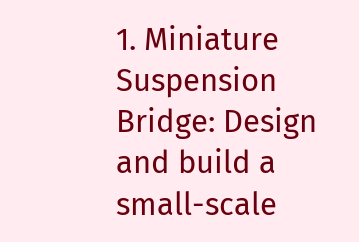1. Miniature Suspension Bridge: Design and build a small-scale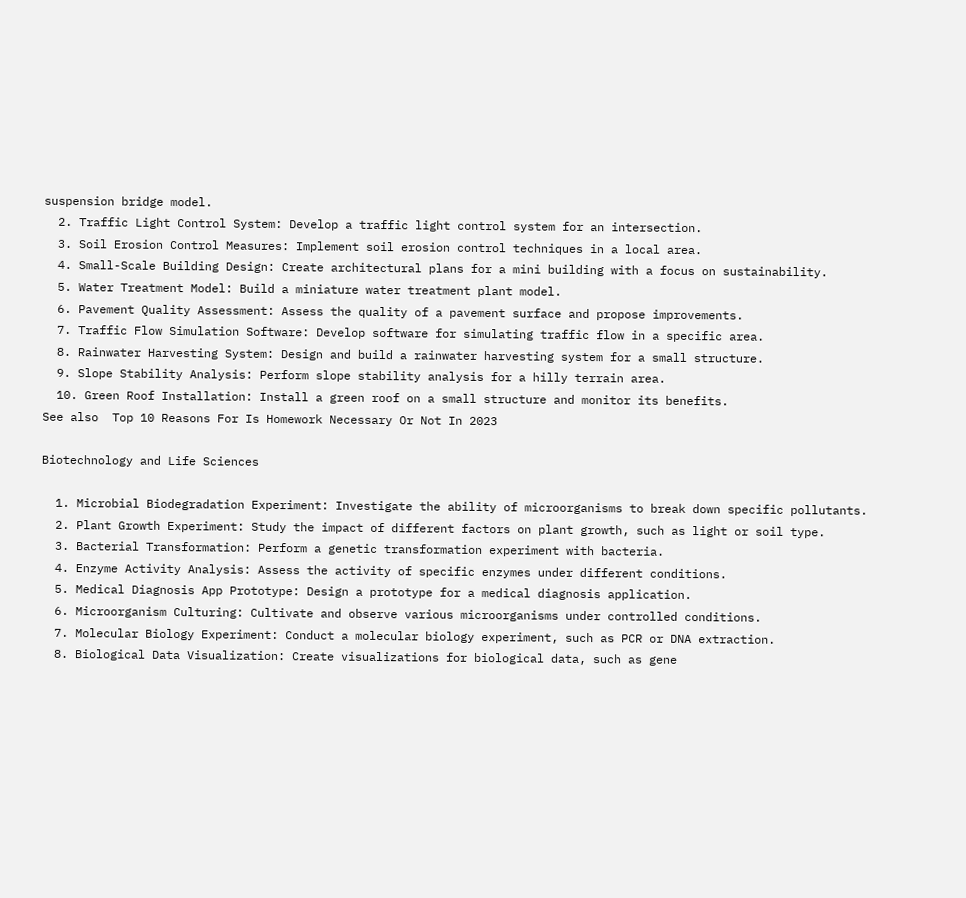suspension bridge model.
  2. Traffic Light Control System: Develop a traffic light control system for an intersection.
  3. Soil Erosion Control Measures: Implement soil erosion control techniques in a local area.
  4. Small-Scale Building Design: Create architectural plans for a mini building with a focus on sustainability.
  5. Water Treatment Model: Build a miniature water treatment plant model.
  6. Pavement Quality Assessment: Assess the quality of a pavement surface and propose improvements.
  7. Traffic Flow Simulation Software: Develop software for simulating traffic flow in a specific area.
  8. Rainwater Harvesting System: Design and build a rainwater harvesting system for a small structure.
  9. Slope Stability Analysis: Perform slope stability analysis for a hilly terrain area.
  10. Green Roof Installation: Install a green roof on a small structure and monitor its benefits.
See also  Top 10 Reasons For Is Homework Necessary Or Not In 2023

Biotechnology and Life Sciences

  1. Microbial Biodegradation Experiment: Investigate the ability of microorganisms to break down specific pollutants.
  2. Plant Growth Experiment: Study the impact of different factors on plant growth, such as light or soil type.
  3. Bacterial Transformation: Perform a genetic transformation experiment with bacteria.
  4. Enzyme Activity Analysis: Assess the activity of specific enzymes under different conditions.
  5. Medical Diagnosis App Prototype: Design a prototype for a medical diagnosis application.
  6. Microorganism Culturing: Cultivate and observe various microorganisms under controlled conditions.
  7. Molecular Biology Experiment: Conduct a molecular biology experiment, such as PCR or DNA extraction.
  8. Biological Data Visualization: Create visualizations for biological data, such as gene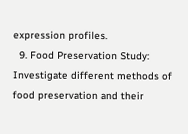expression profiles.
  9. Food Preservation Study: Investigate different methods of food preservation and their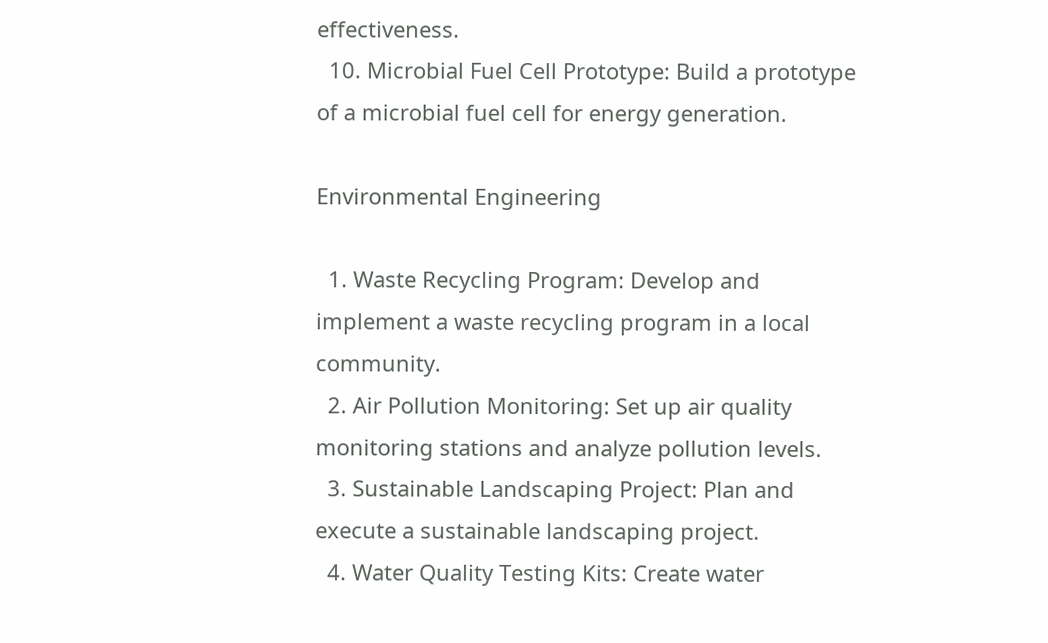effectiveness.
  10. Microbial Fuel Cell Prototype: Build a prototype of a microbial fuel cell for energy generation.

Environmental Engineering

  1. Waste Recycling Program: Develop and implement a waste recycling program in a local community.
  2. Air Pollution Monitoring: Set up air quality monitoring stations and analyze pollution levels.
  3. Sustainable Landscaping Project: Plan and execute a sustainable landscaping project.
  4. Water Quality Testing Kits: Create water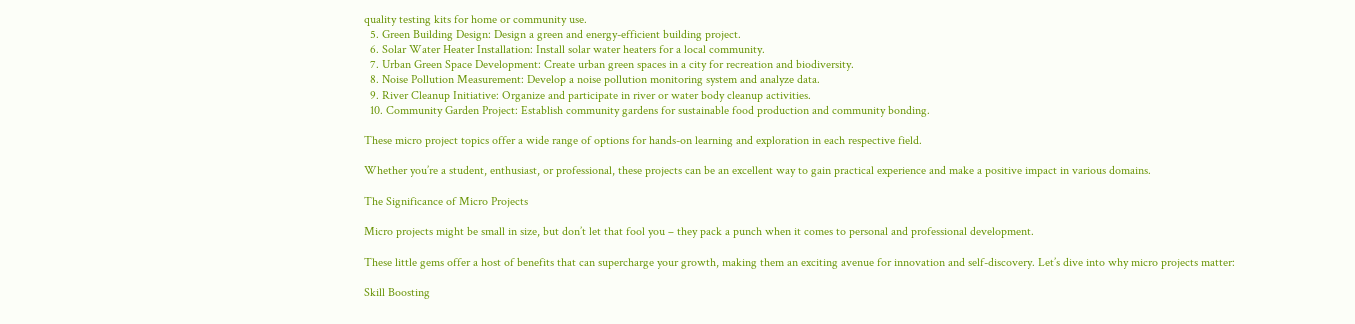quality testing kits for home or community use.
  5. Green Building Design: Design a green and energy-efficient building project.
  6. Solar Water Heater Installation: Install solar water heaters for a local community.
  7. Urban Green Space Development: Create urban green spaces in a city for recreation and biodiversity.
  8. Noise Pollution Measurement: Develop a noise pollution monitoring system and analyze data.
  9. River Cleanup Initiative: Organize and participate in river or water body cleanup activities.
  10. Community Garden Project: Establish community gardens for sustainable food production and community bonding.

These micro project topics offer a wide range of options for hands-on learning and exploration in each respective field.

Whether you’re a student, enthusiast, or professional, these projects can be an excellent way to gain practical experience and make a positive impact in various domains.

The Significance of Micro Projects

Micro projects might be small in size, but don’t let that fool you – they pack a punch when it comes to personal and professional development.

These little gems offer a host of benefits that can supercharge your growth, making them an exciting avenue for innovation and self-discovery. Let’s dive into why micro projects matter:

Skill Boosting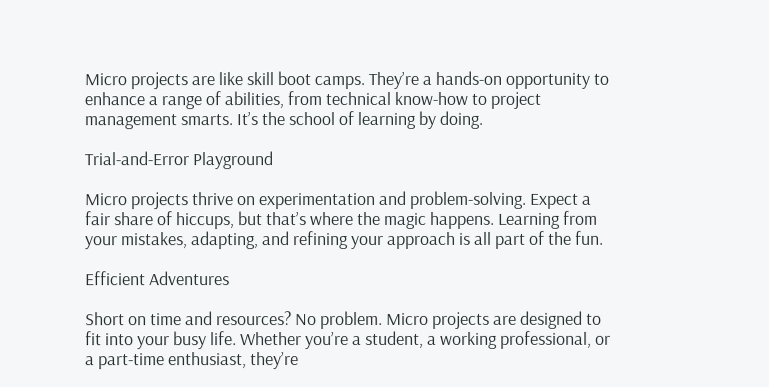Micro projects are like skill boot camps. They’re a hands-on opportunity to enhance a range of abilities, from technical know-how to project management smarts. It’s the school of learning by doing.

Trial-and-Error Playground

Micro projects thrive on experimentation and problem-solving. Expect a fair share of hiccups, but that’s where the magic happens. Learning from your mistakes, adapting, and refining your approach is all part of the fun.

Efficient Adventures

Short on time and resources? No problem. Micro projects are designed to fit into your busy life. Whether you’re a student, a working professional, or a part-time enthusiast, they’re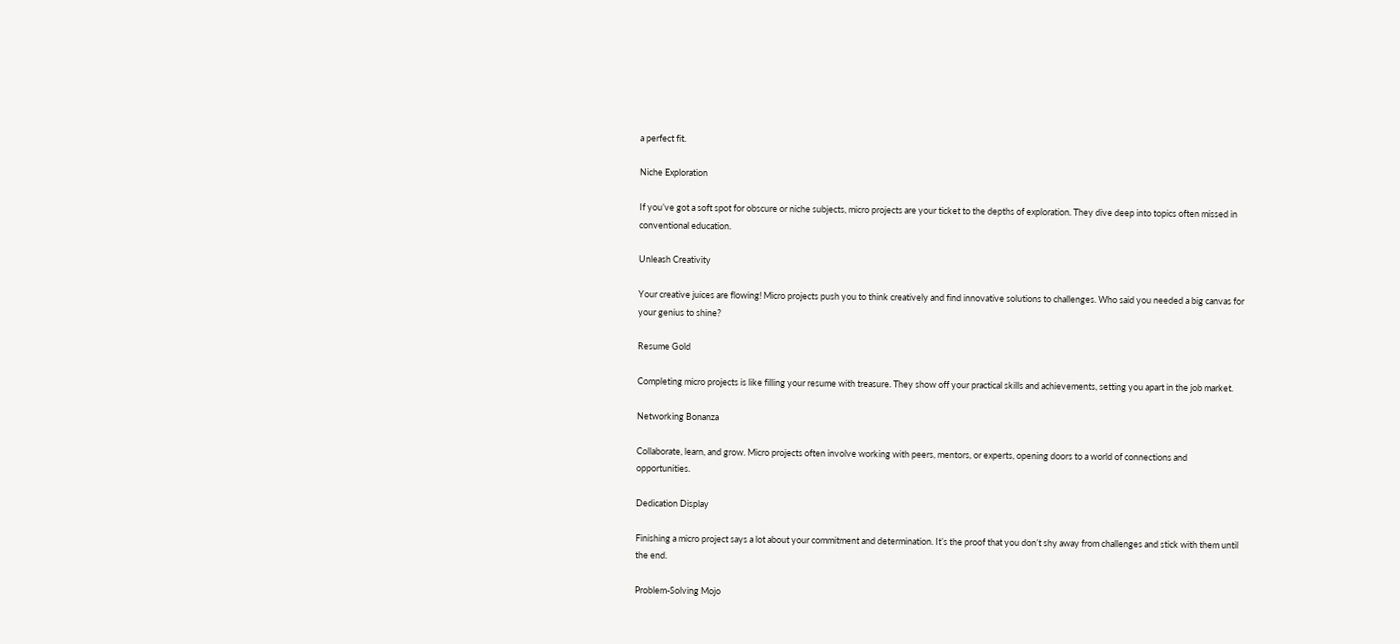a perfect fit.

Niche Exploration

If you’ve got a soft spot for obscure or niche subjects, micro projects are your ticket to the depths of exploration. They dive deep into topics often missed in conventional education.

Unleash Creativity

Your creative juices are flowing! Micro projects push you to think creatively and find innovative solutions to challenges. Who said you needed a big canvas for your genius to shine?

Resume Gold

Completing micro projects is like filling your resume with treasure. They show off your practical skills and achievements, setting you apart in the job market.

Networking Bonanza

Collaborate, learn, and grow. Micro projects often involve working with peers, mentors, or experts, opening doors to a world of connections and opportunities.

Dedication Display

Finishing a micro project says a lot about your commitment and determination. It’s the proof that you don’t shy away from challenges and stick with them until the end.

Problem-Solving Mojo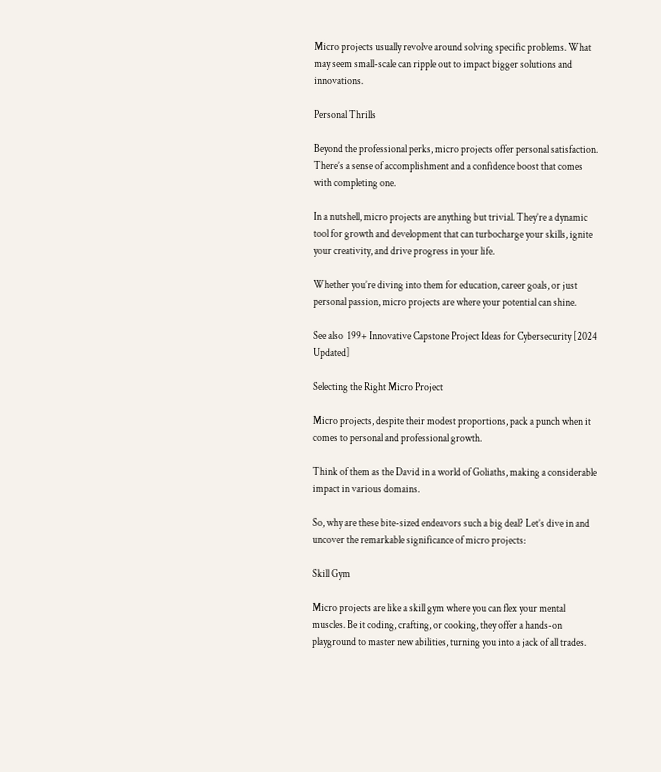Micro projects usually revolve around solving specific problems. What may seem small-scale can ripple out to impact bigger solutions and innovations.

Personal Thrills

Beyond the professional perks, micro projects offer personal satisfaction. There’s a sense of accomplishment and a confidence boost that comes with completing one.

In a nutshell, micro projects are anything but trivial. They’re a dynamic tool for growth and development that can turbocharge your skills, ignite your creativity, and drive progress in your life.

Whether you’re diving into them for education, career goals, or just personal passion, micro projects are where your potential can shine.

See also  199+ Innovative Capstone Project Ideas for Cybersecurity [2024 Updated]

Selecting the Right Micro Project

Micro projects, despite their modest proportions, pack a punch when it comes to personal and professional growth.

Think of them as the David in a world of Goliaths, making a considerable impact in various domains.

So, why are these bite-sized endeavors such a big deal? Let’s dive in and uncover the remarkable significance of micro projects:

Skill Gym

Micro projects are like a skill gym where you can flex your mental muscles. Be it coding, crafting, or cooking, they offer a hands-on playground to master new abilities, turning you into a jack of all trades.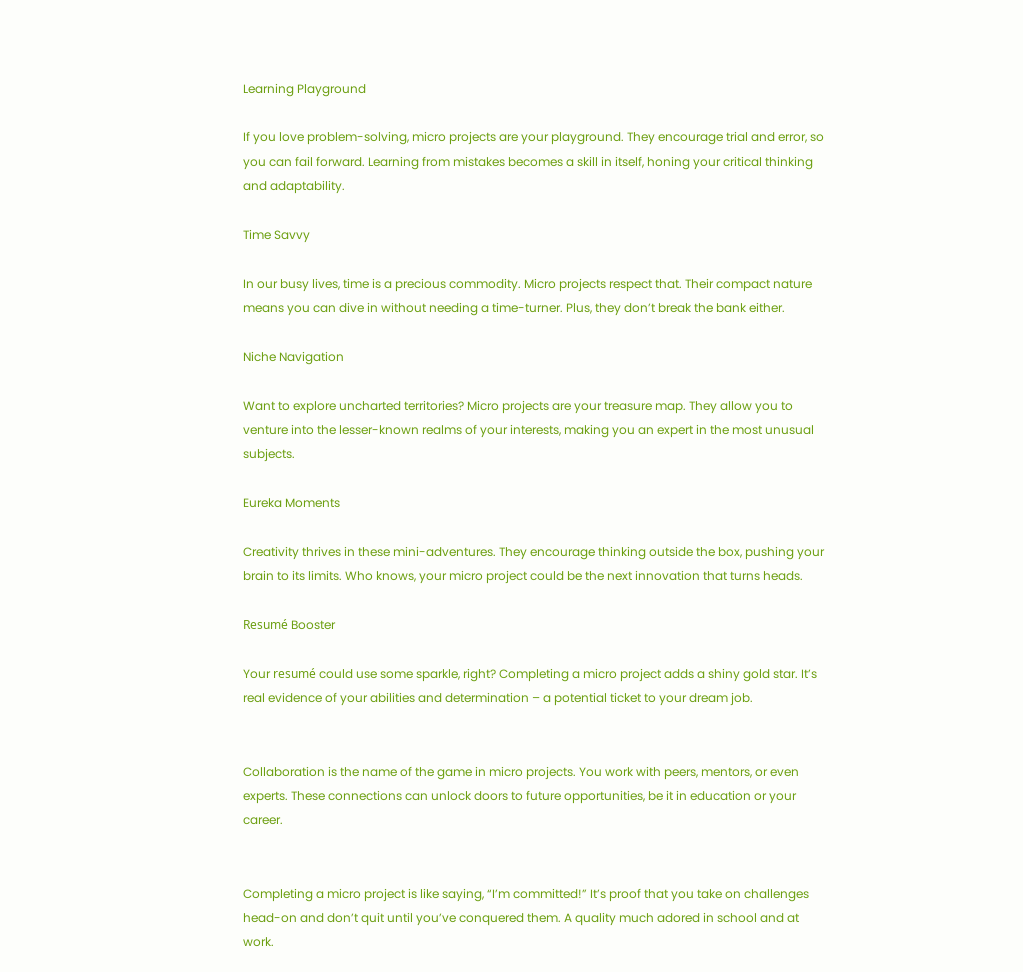Learning Playground

If you love problem-solving, micro projects are your playground. They encourage trial and error, so you can fail forward. Learning from mistakes becomes a skill in itself, honing your critical thinking and adaptability.

Time Savvy

In our busy lives, time is a precious commodity. Micro projects respect that. Their compact nature means you can dive in without needing a time-turner. Plus, they don’t break the bank either.

Niche Navigation

Want to explore uncharted territories? Micro projects are your treasure map. They allow you to venture into the lesser-known realms of your interests, making you an expert in the most unusual subjects.

Eureka Moments

Creativity thrives in these mini-adventures. They encourage thinking outside the box, pushing your brain to its limits. Who knows, your micro project could be the next innovation that turns heads.

Resumé Booster

Your resumé could use some sparkle, right? Completing a micro project adds a shiny gold star. It’s real evidence of your abilities and determination – a potential ticket to your dream job.


Collaboration is the name of the game in micro projects. You work with peers, mentors, or even experts. These connections can unlock doors to future opportunities, be it in education or your career.


Completing a micro project is like saying, “I’m committed!” It’s proof that you take on challenges head-on and don’t quit until you’ve conquered them. A quality much adored in school and at work.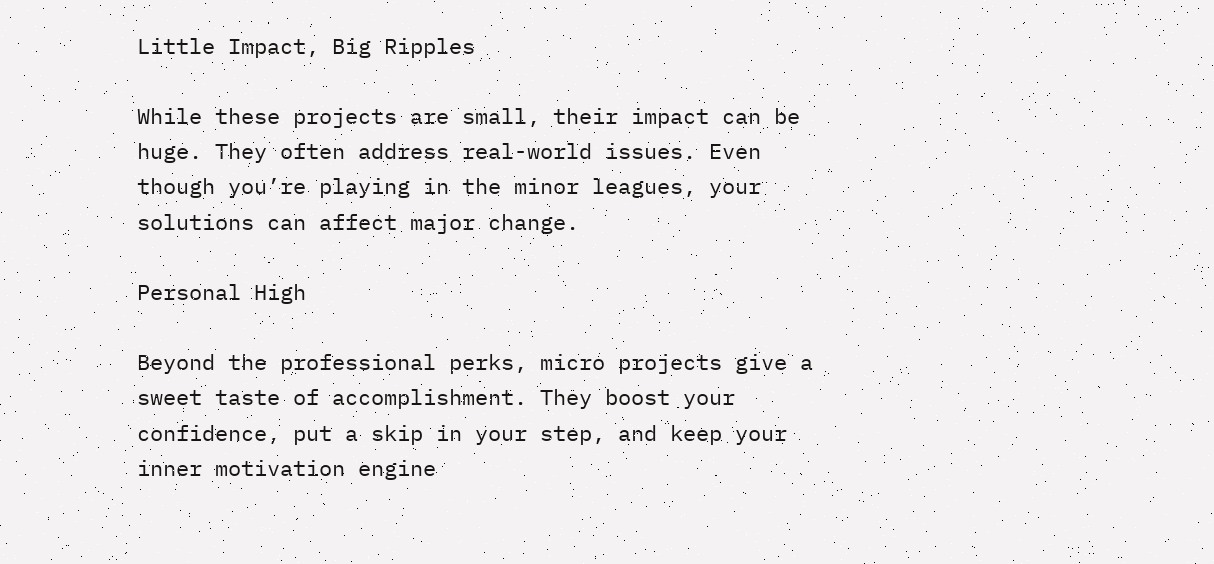Little Impact, Big Ripples

While these projects are small, their impact can be huge. They often address real-world issues. Even though you’re playing in the minor leagues, your solutions can affect major change.

Personal High

Beyond the professional perks, micro projects give a sweet taste of accomplishment. They boost your confidence, put a skip in your step, and keep your inner motivation engine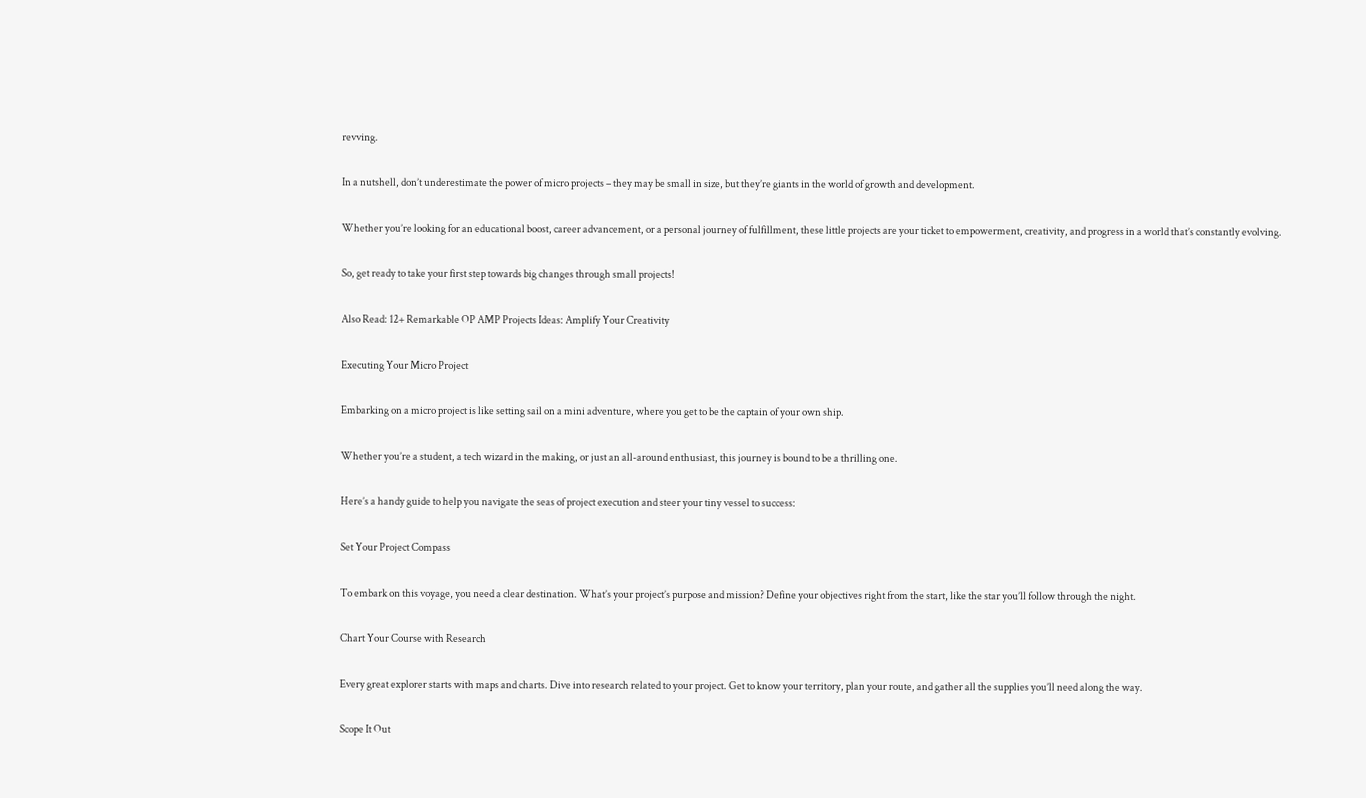revving.

In a nutshell, don’t underestimate the power of micro projects – they may be small in size, but they’re giants in the world of growth and development.

Whether you’re looking for an educational boost, career advancement, or a personal journey of fulfillment, these little projects are your ticket to empowerment, creativity, and progress in a world that’s constantly evolving.

So, get ready to take your first step towards big changes through small projects!

Also Read: 12+ Remarkable OP AMP Projects Ideas: Amplify Your Creativity

Executing Your Micro Project

Embarking on a micro project is like setting sail on a mini adventure, where you get to be the captain of your own ship.

Whether you’re a student, a tech wizard in the making, or just an all-around enthusiast, this journey is bound to be a thrilling one.

Here’s a handy guide to help you navigate the seas of project execution and steer your tiny vessel to success:

Set Your Project Compass

To embark on this voyage, you need a clear destination. What’s your project’s purpose and mission? Define your objectives right from the start, like the star you’ll follow through the night.

Chart Your Course with Research

Every great explorer starts with maps and charts. Dive into research related to your project. Get to know your territory, plan your route, and gather all the supplies you’ll need along the way.

Scope It Out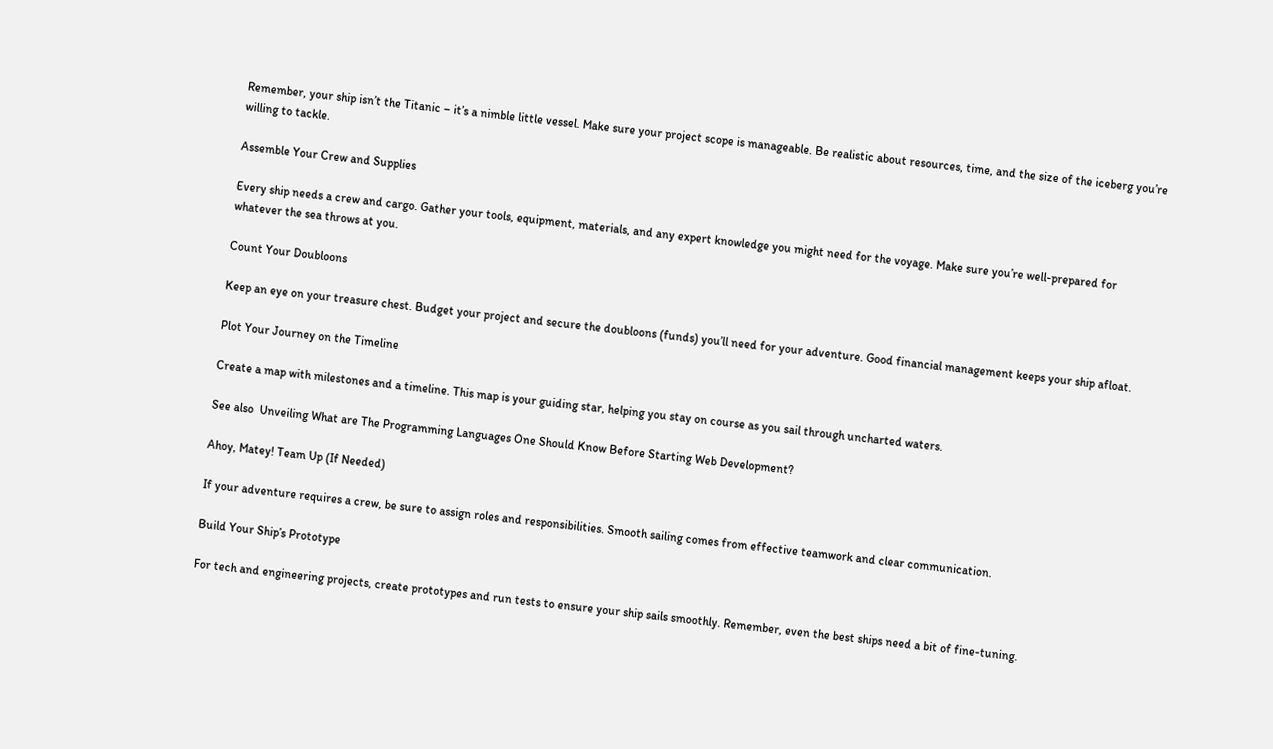Remember, your ship isn’t the Titanic – it’s a nimble little vessel. Make sure your project scope is manageable. Be realistic about resources, time, and the size of the iceberg you’re willing to tackle.

Assemble Your Crew and Supplies

Every ship needs a crew and cargo. Gather your tools, equipment, materials, and any expert knowledge you might need for the voyage. Make sure you’re well-prepared for whatever the sea throws at you.

Count Your Doubloons

Keep an eye on your treasure chest. Budget your project and secure the doubloons (funds) you’ll need for your adventure. Good financial management keeps your ship afloat.

Plot Your Journey on the Timeline

Create a map with milestones and a timeline. This map is your guiding star, helping you stay on course as you sail through uncharted waters.

See also  Unveiling What are The Programming Languages One Should Know Before Starting Web Development?

Ahoy, Matey! Team Up (If Needed)

If your adventure requires a crew, be sure to assign roles and responsibilities. Smooth sailing comes from effective teamwork and clear communication.

Build Your Ship’s Prototype

For tech and engineering projects, create prototypes and run tests to ensure your ship sails smoothly. Remember, even the best ships need a bit of fine-tuning.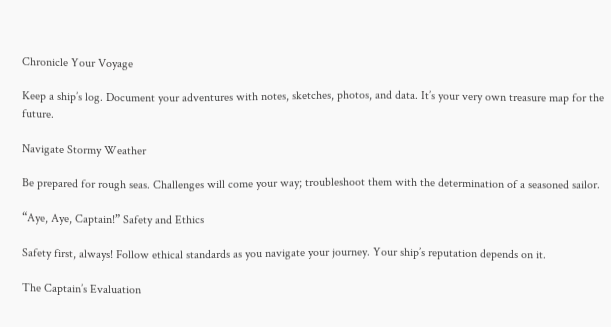Chronicle Your Voyage

Keep a ship’s log. Document your adventures with notes, sketches, photos, and data. It’s your very own treasure map for the future.

Navigate Stormy Weather

Be prepared for rough seas. Challenges will come your way; troubleshoot them with the determination of a seasoned sailor.

“Aye, Aye, Captain!” Safety and Ethics

Safety first, always! Follow ethical standards as you navigate your journey. Your ship’s reputation depends on it.

The Captain’s Evaluation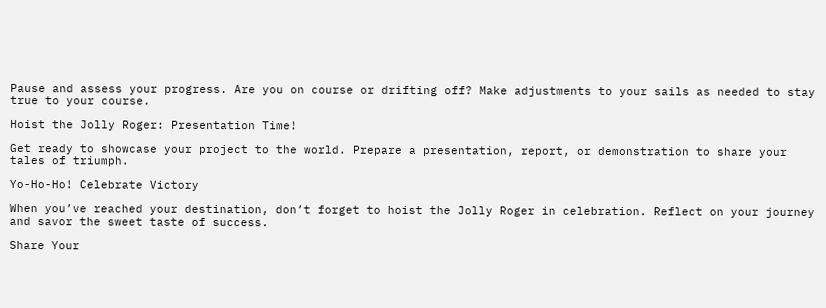Pause and assess your progress. Are you on course or drifting off? Make adjustments to your sails as needed to stay true to your course.

Hoist the Jolly Roger: Presentation Time!

Get ready to showcase your project to the world. Prepare a presentation, report, or demonstration to share your tales of triumph.

Yo-Ho-Ho! Celebrate Victory

When you’ve reached your destination, don’t forget to hoist the Jolly Roger in celebration. Reflect on your journey and savor the sweet taste of success.

Share Your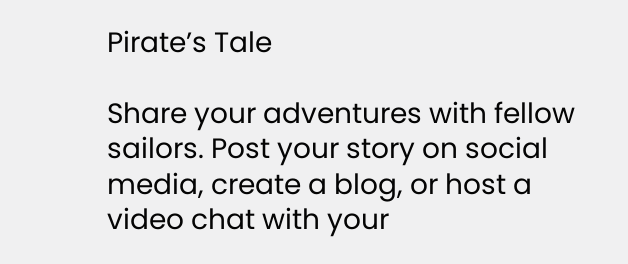Pirate’s Tale

Share your adventures with fellow sailors. Post your story on social media, create a blog, or host a video chat with your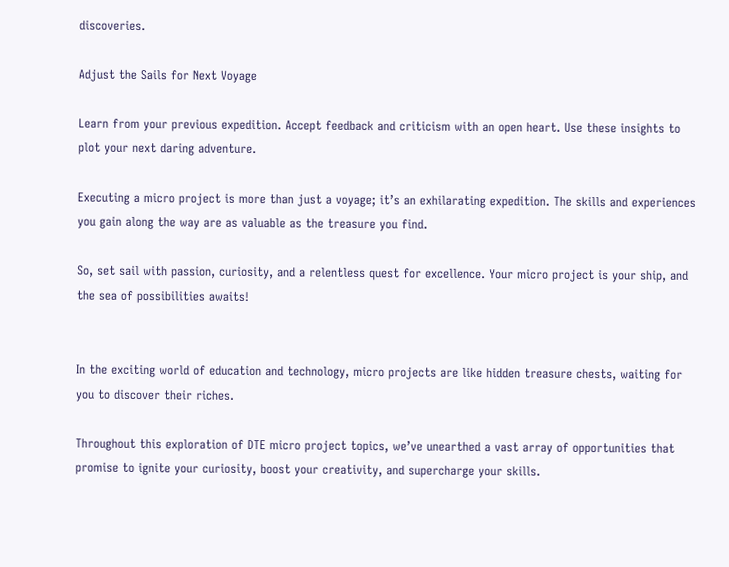discoveries.

Adjust the Sails for Next Voyage

Learn from your previous expedition. Accept feedback and criticism with an open heart. Use these insights to plot your next daring adventure.

Executing a micro project is more than just a voyage; it’s an exhilarating expedition. The skills and experiences you gain along the way are as valuable as the treasure you find.

So, set sail with passion, curiosity, and a relentless quest for excellence. Your micro project is your ship, and the sea of possibilities awaits!


In the exciting world of education and technology, micro projects are like hidden treasure chests, waiting for you to discover their riches.

Throughout this exploration of DTE micro project topics, we’ve unearthed a vast array of opportunities that promise to ignite your curiosity, boost your creativity, and supercharge your skills.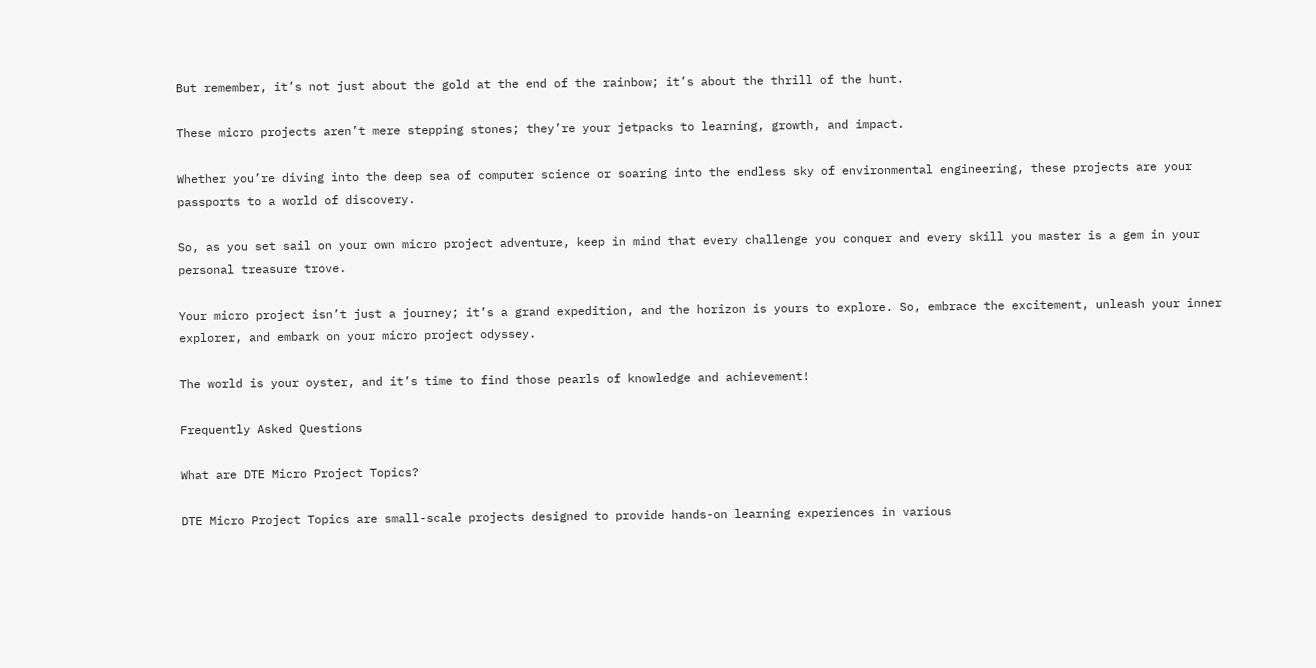But remember, it’s not just about the gold at the end of the rainbow; it’s about the thrill of the hunt.

These micro projects aren’t mere stepping stones; they’re your jetpacks to learning, growth, and impact.

Whether you’re diving into the deep sea of computer science or soaring into the endless sky of environmental engineering, these projects are your passports to a world of discovery.

So, as you set sail on your own micro project adventure, keep in mind that every challenge you conquer and every skill you master is a gem in your personal treasure trove.

Your micro project isn’t just a journey; it’s a grand expedition, and the horizon is yours to explore. So, embrace the excitement, unleash your inner explorer, and embark on your micro project odyssey.

The world is your oyster, and it’s time to find those pearls of knowledge and achievement!

Frequently Asked Questions

What are DTE Micro Project Topics?

DTE Micro Project Topics are small-scale projects designed to provide hands-on learning experiences in various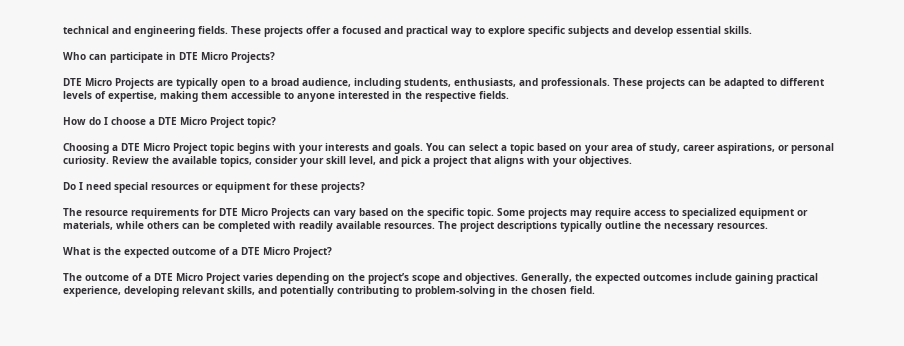technical and engineering fields. These projects offer a focused and practical way to explore specific subjects and develop essential skills.

Who can participate in DTE Micro Projects?

DTE Micro Projects are typically open to a broad audience, including students, enthusiasts, and professionals. These projects can be adapted to different levels of expertise, making them accessible to anyone interested in the respective fields.

How do I choose a DTE Micro Project topic?

Choosing a DTE Micro Project topic begins with your interests and goals. You can select a topic based on your area of study, career aspirations, or personal curiosity. Review the available topics, consider your skill level, and pick a project that aligns with your objectives.

Do I need special resources or equipment for these projects?

The resource requirements for DTE Micro Projects can vary based on the specific topic. Some projects may require access to specialized equipment or materials, while others can be completed with readily available resources. The project descriptions typically outline the necessary resources.

What is the expected outcome of a DTE Micro Project?

The outcome of a DTE Micro Project varies depending on the project’s scope and objectives. Generally, the expected outcomes include gaining practical experience, developing relevant skills, and potentially contributing to problem-solving in the chosen field.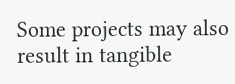Some projects may also result in tangible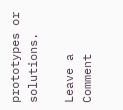prototypes or solutions.

Leave a Comment